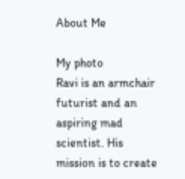About Me

My photo
Ravi is an armchair futurist and an aspiring mad scientist. His mission is to create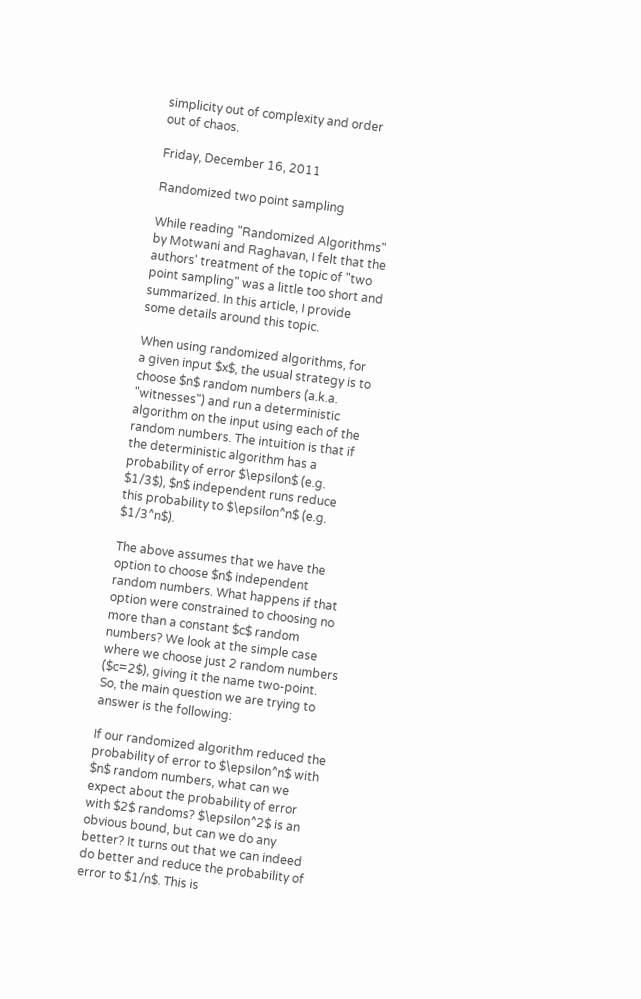simplicity out of complexity and order out of chaos.

Friday, December 16, 2011

Randomized two point sampling

While reading "Randomized Algorithms" by Motwani and Raghavan, I felt that the authors' treatment of the topic of "two point sampling" was a little too short and summarized. In this article, I provide some details around this topic.

When using randomized algorithms, for a given input $x$, the usual strategy is to choose $n$ random numbers (a.k.a. "witnesses") and run a deterministic algorithm on the input using each of the random numbers. The intuition is that if the deterministic algorithm has a probability of error $\epsilon$ (e.g. $1/3$), $n$ independent runs reduce this probability to $\epsilon^n$ (e.g. $1/3^n$).

The above assumes that we have the option to choose $n$ independent random numbers. What happens if that option were constrained to choosing no more than a constant $c$ random numbers? We look at the simple case where we choose just 2 random numbers ($c=2$), giving it the name two-point.  So, the main question we are trying to answer is the following:

If our randomized algorithm reduced the probability of error to $\epsilon^n$ with $n$ random numbers, what can we expect about the probability of error with $2$ randoms? $\epsilon^2$ is an obvious bound, but can we do any better? It turns out that we can indeed do better and reduce the probability of error to $1/n$. This is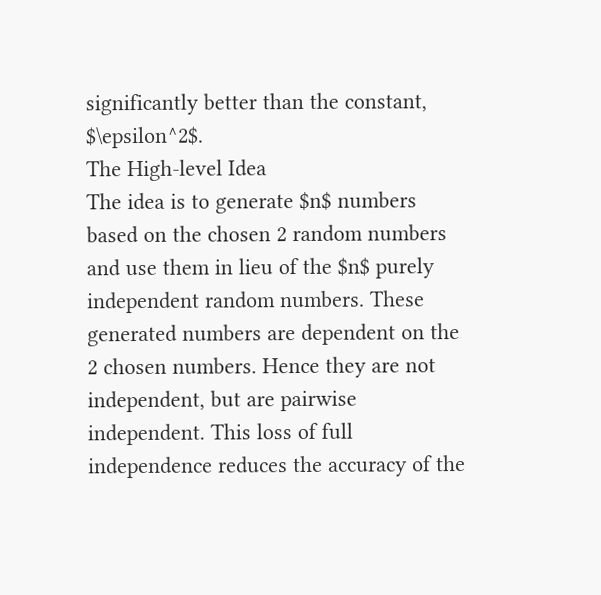significantly better than the constant, $\epsilon^2$.
The High-level Idea
The idea is to generate $n$ numbers based on the chosen 2 random numbers and use them in lieu of the $n$ purely independent random numbers. These generated numbers are dependent on the 2 chosen numbers. Hence they are not independent, but are pairwise independent. This loss of full independence reduces the accuracy of the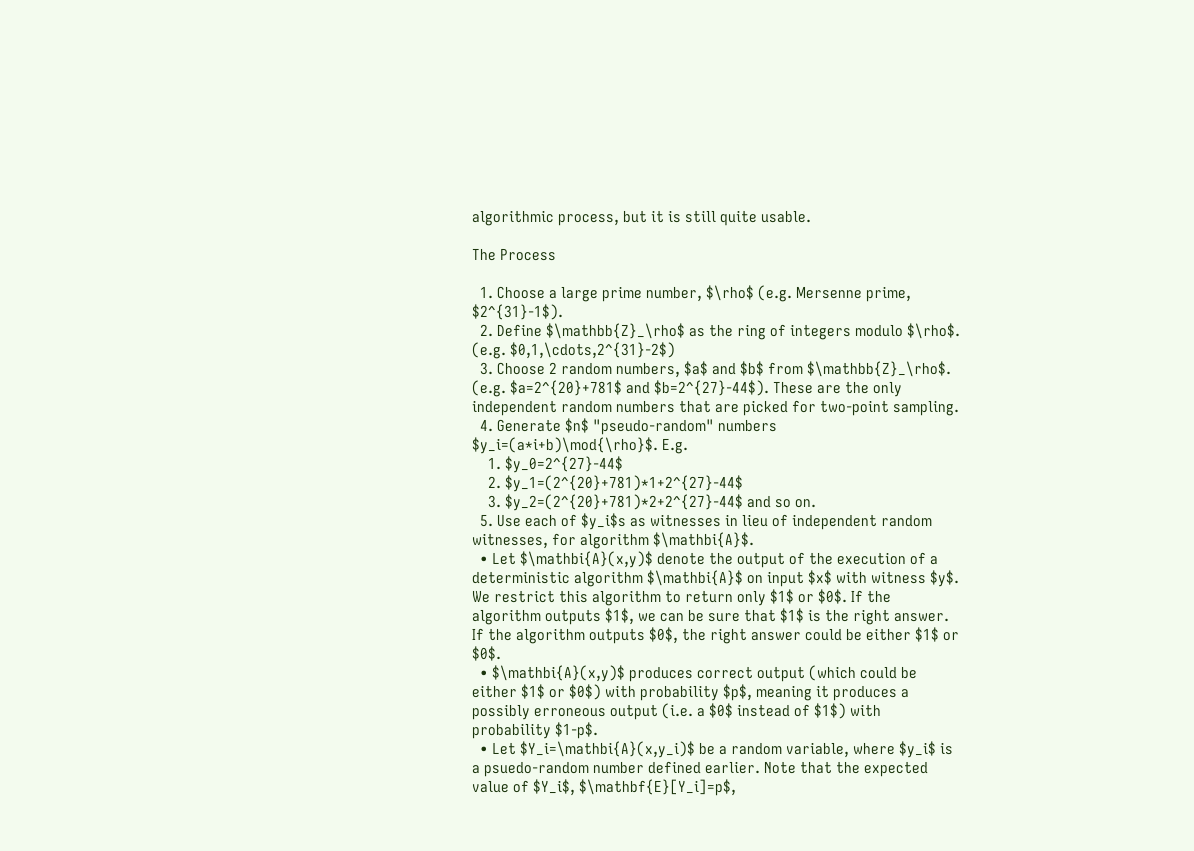algorithmic process, but it is still quite usable.

The Process

  1. Choose a large prime number, $\rho$ (e.g. Mersenne prime, $2^{31}-1$).
  2. Define $\mathbb{Z}_\rho$ as the ring of integers modulo $\rho$. (e.g. $0,1,\cdots,2^{31}-2$)
  3. Choose 2 random numbers, $a$ and $b$ from $\mathbb{Z}_\rho$. (e.g. $a=2^{20}+781$ and $b=2^{27}-44$). These are the only independent random numbers that are picked for two-point sampling.
  4. Generate $n$ "pseudo-random" numbers $y_i=(a*i+b)\mod{\rho}$. E.g.
    1. $y_0=2^{27}-44$
    2. $y_1=(2^{20}+781)*1+2^{27}-44$
    3. $y_2=(2^{20}+781)*2+2^{27}-44$ and so on.
  5. Use each of $y_i$s as witnesses in lieu of independent random witnesses, for algorithm $\mathbi{A}$.
  • Let $\mathbi{A}(x,y)$ denote the output of the execution of a deterministic algorithm $\mathbi{A}$ on input $x$ with witness $y$. We restrict this algorithm to return only $1$ or $0$. If the algorithm outputs $1$, we can be sure that $1$ is the right answer. If the algorithm outputs $0$, the right answer could be either $1$ or $0$.
  • $\mathbi{A}(x,y)$ produces correct output (which could be either $1$ or $0$) with probability $p$, meaning it produces a possibly erroneous output (i.e. a $0$ instead of $1$) with probability $1-p$.
  • Let $Y_i=\mathbi{A}(x,y_i)$ be a random variable, where $y_i$ is a psuedo-random number defined earlier. Note that the expected value of $Y_i$, $\mathbf{E}[Y_i]=p$,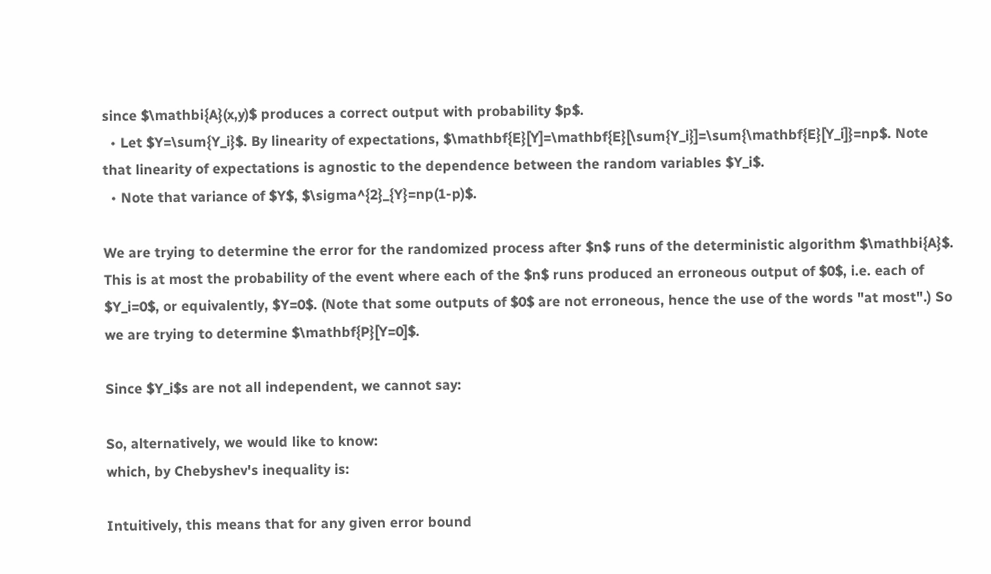since $\mathbi{A}(x,y)$ produces a correct output with probability $p$.
  • Let $Y=\sum{Y_i}$. By linearity of expectations, $\mathbf{E}[Y]=\mathbf{E}[\sum{Y_i}]=\sum{\mathbf{E}[Y_i]}=np$. Note that linearity of expectations is agnostic to the dependence between the random variables $Y_i$.
  • Note that variance of $Y$, $\sigma^{2}_{Y}=np(1-p)$.

We are trying to determine the error for the randomized process after $n$ runs of the deterministic algorithm $\mathbi{A}$. This is at most the probability of the event where each of the $n$ runs produced an erroneous output of $0$, i.e. each of $Y_i=0$, or equivalently, $Y=0$. (Note that some outputs of $0$ are not erroneous, hence the use of the words "at most".) So we are trying to determine $\mathbf{P}[Y=0]$.

Since $Y_i$s are not all independent, we cannot say:

So, alternatively, we would like to know:
which, by Chebyshev's inequality is:

Intuitively, this means that for any given error bound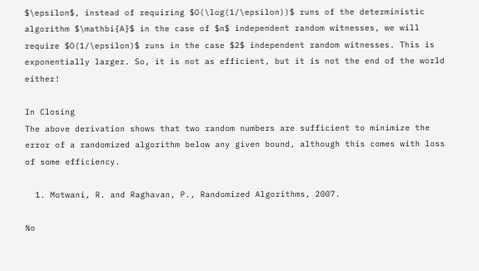$\epsilon$, instead of requiring $O(\log(1/\epsilon))$ runs of the deterministic algorithm $\mathbi{A}$ in the case of $n$ independent random witnesses, we will require $O(1/\epsilon)$ runs in the case $2$ independent random witnesses. This is exponentially larger. So, it is not as efficient, but it is not the end of the world either!

In Closing
The above derivation shows that two random numbers are sufficient to minimize the error of a randomized algorithm below any given bound, although this comes with loss of some efficiency.

  1. Motwani, R. and Raghavan, P., Randomized Algorithms, 2007.

No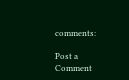comments:

Post a Comment